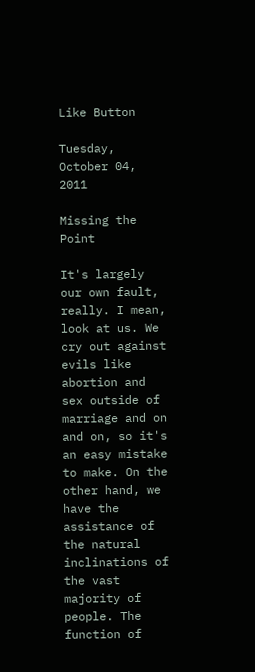Like Button

Tuesday, October 04, 2011

Missing the Point

It's largely our own fault, really. I mean, look at us. We cry out against evils like abortion and sex outside of marriage and on and on, so it's an easy mistake to make. On the other hand, we have the assistance of the natural inclinations of the vast majority of people. The function of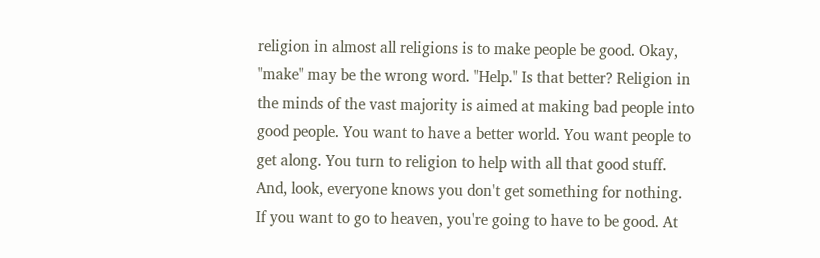religion in almost all religions is to make people be good. Okay, "make" may be the wrong word. "Help." Is that better? Religion in the minds of the vast majority is aimed at making bad people into good people. You want to have a better world. You want people to get along. You turn to religion to help with all that good stuff. And, look, everyone knows you don't get something for nothing. If you want to go to heaven, you're going to have to be good. At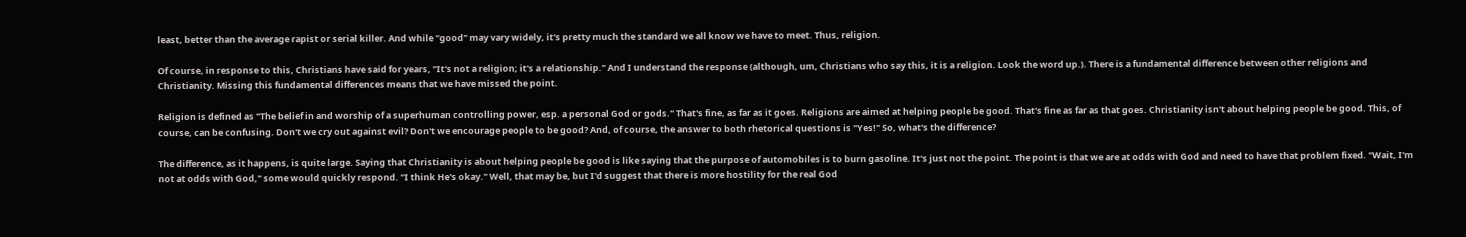least, better than the average rapist or serial killer. And while "good" may vary widely, it's pretty much the standard we all know we have to meet. Thus, religion.

Of course, in response to this, Christians have said for years, "It's not a religion; it's a relationship." And I understand the response (although, um, Christians who say this, it is a religion. Look the word up.). There is a fundamental difference between other religions and Christianity. Missing this fundamental differences means that we have missed the point.

Religion is defined as "The belief in and worship of a superhuman controlling power, esp. a personal God or gods." That's fine, as far as it goes. Religions are aimed at helping people be good. That's fine as far as that goes. Christianity isn't about helping people be good. This, of course, can be confusing. Don't we cry out against evil? Don't we encourage people to be good? And, of course, the answer to both rhetorical questions is "Yes!" So, what's the difference?

The difference, as it happens, is quite large. Saying that Christianity is about helping people be good is like saying that the purpose of automobiles is to burn gasoline. It's just not the point. The point is that we are at odds with God and need to have that problem fixed. "Wait, I'm not at odds with God," some would quickly respond. "I think He's okay." Well, that may be, but I'd suggest that there is more hostility for the real God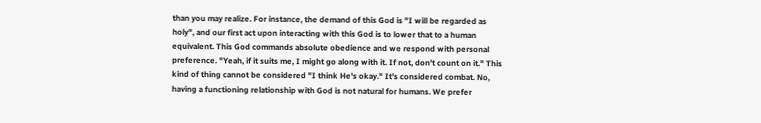than you may realize. For instance, the demand of this God is "I will be regarded as holy", and our first act upon interacting with this God is to lower that to a human equivalent. This God commands absolute obedience and we respond with personal preference. "Yeah, if it suits me, I might go along with it. If not, don't count on it." This kind of thing cannot be considered "I think He's okay." It's considered combat. No, having a functioning relationship with God is not natural for humans. We prefer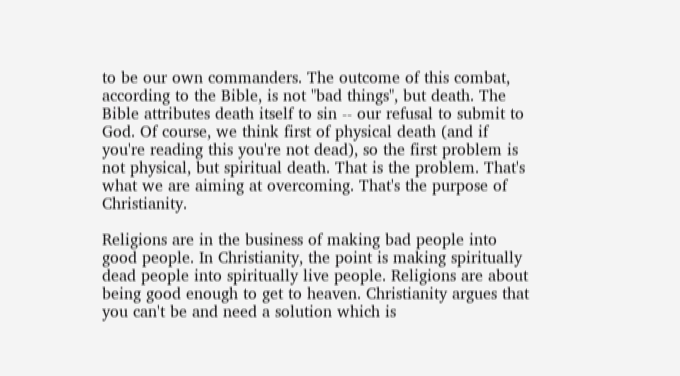to be our own commanders. The outcome of this combat, according to the Bible, is not "bad things", but death. The Bible attributes death itself to sin -- our refusal to submit to God. Of course, we think first of physical death (and if you're reading this you're not dead), so the first problem is not physical, but spiritual death. That is the problem. That's what we are aiming at overcoming. That's the purpose of Christianity.

Religions are in the business of making bad people into good people. In Christianity, the point is making spiritually dead people into spiritually live people. Religions are about being good enough to get to heaven. Christianity argues that you can't be and need a solution which is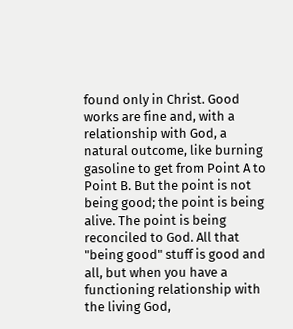found only in Christ. Good works are fine and, with a relationship with God, a natural outcome, like burning gasoline to get from Point A to Point B. But the point is not being good; the point is being alive. The point is being reconciled to God. All that "being good" stuff is good and all, but when you have a functioning relationship with the living God,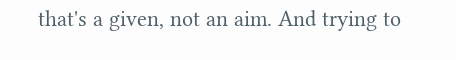that's a given, not an aim. And trying to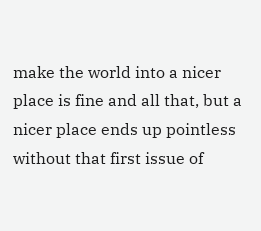make the world into a nicer place is fine and all that, but a nicer place ends up pointless without that first issue of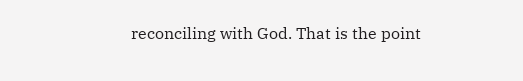reconciling with God. That is the point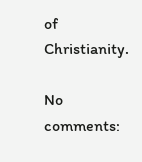of Christianity.

No comments: